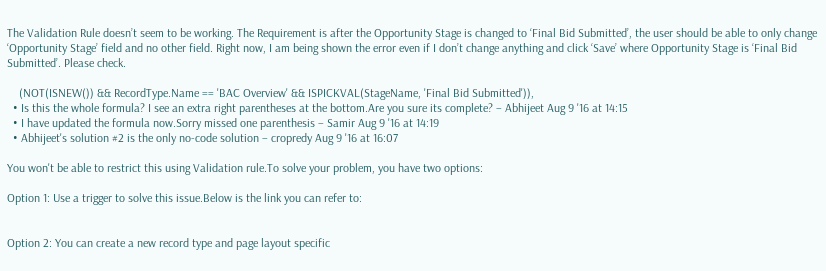The Validation Rule doesn’t seem to be working. The Requirement is after the Opportunity Stage is changed to ‘Final Bid Submitted’, the user should be able to only change ‘Opportunity Stage’ field and no other field. Right now, I am being shown the error even if I don’t change anything and click ‘Save’ where Opportunity Stage is ‘Final Bid Submitted’. Please check.

    (NOT(ISNEW()) && RecordType.Name == 'BAC Overview' && ISPICKVAL(StageName, 'Final Bid Submitted')),
  • Is this the whole formula? I see an extra right parentheses at the bottom.Are you sure its complete? – Abhijeet Aug 9 '16 at 14:15
  • I have updated the formula now.Sorry missed one parenthesis – Samir Aug 9 '16 at 14:19
  • Abhijeet's solution #2 is the only no-code solution – cropredy Aug 9 '16 at 16:07

You won't be able to restrict this using Validation rule.To solve your problem, you have two options:

Option 1: Use a trigger to solve this issue.Below is the link you can refer to:


Option 2: You can create a new record type and page layout specific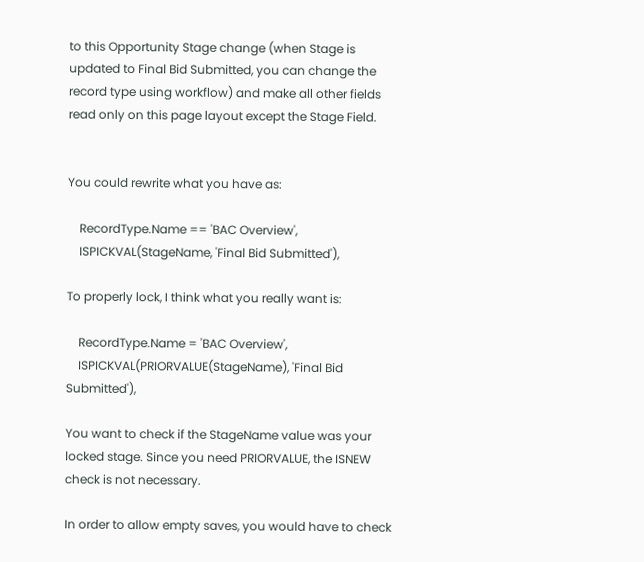to this Opportunity Stage change (when Stage is updated to Final Bid Submitted, you can change the record type using workflow) and make all other fields read only on this page layout except the Stage Field.


You could rewrite what you have as:

    RecordType.Name == 'BAC Overview',
    ISPICKVAL(StageName, 'Final Bid Submitted'),

To properly lock, I think what you really want is:

    RecordType.Name = 'BAC Overview',
    ISPICKVAL(PRIORVALUE(StageName), 'Final Bid Submitted'),

You want to check if the StageName value was your locked stage. Since you need PRIORVALUE, the ISNEW check is not necessary.

In order to allow empty saves, you would have to check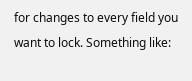for changes to every field you want to lock. Something like: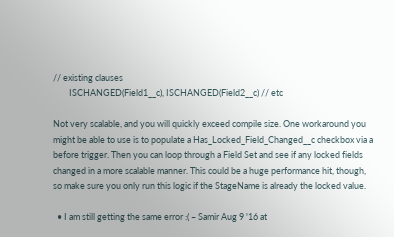// existing clauses
        ISCHANGED(Field1__c), ISCHANGED(Field2__c) // etc

Not very scalable, and you will quickly exceed compile size. One workaround you might be able to use is to populate a Has_Locked_Field_Changed__c checkbox via a before trigger. Then you can loop through a Field Set and see if any locked fields changed in a more scalable manner. This could be a huge performance hit, though, so make sure you only run this logic if the StageName is already the locked value.

  • I am still getting the same error :( – Samir Aug 9 '16 at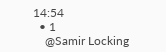14:54
  • 1
    @Samir Locking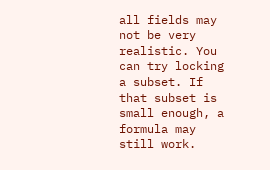all fields may not be very realistic. You can try locking a subset. If that subset is small enough, a formula may still work.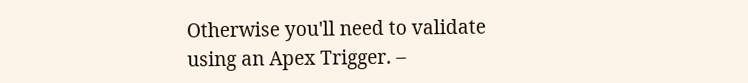Otherwise you'll need to validate using an Apex Trigger. –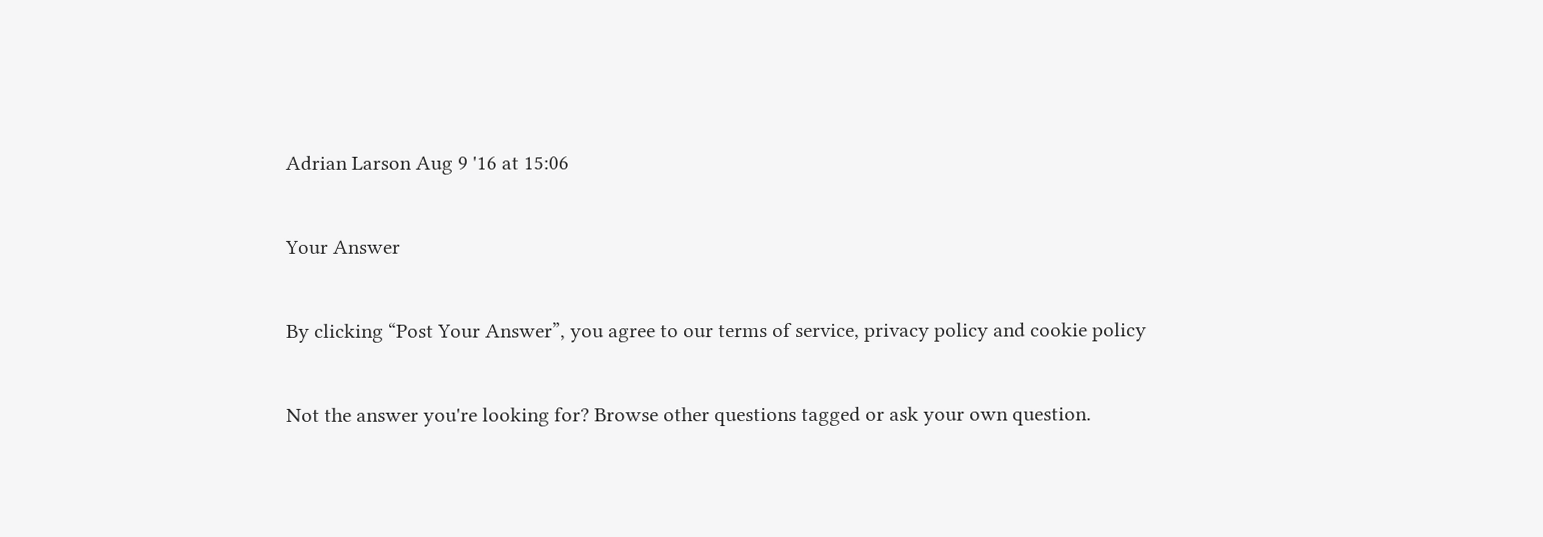Adrian Larson Aug 9 '16 at 15:06

Your Answer

By clicking “Post Your Answer”, you agree to our terms of service, privacy policy and cookie policy

Not the answer you're looking for? Browse other questions tagged or ask your own question.